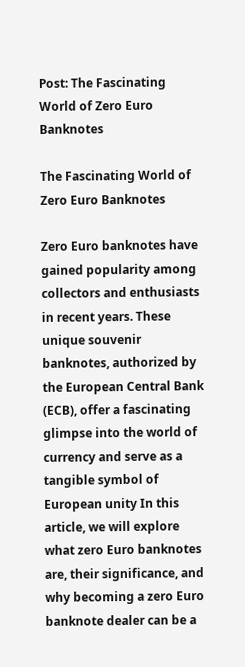Post: The Fascinating World of Zero Euro Banknotes

The Fascinating World of Zero Euro Banknotes

Zero Euro banknotes have gained popularity among collectors and enthusiasts in recent years. These unique souvenir banknotes, authorized by the European Central Bank (ECB), offer a fascinating glimpse into the world of currency and serve as a tangible symbol of European unity In this article, we will explore what zero Euro banknotes are, their significance, and why becoming a zero Euro banknote dealer can be a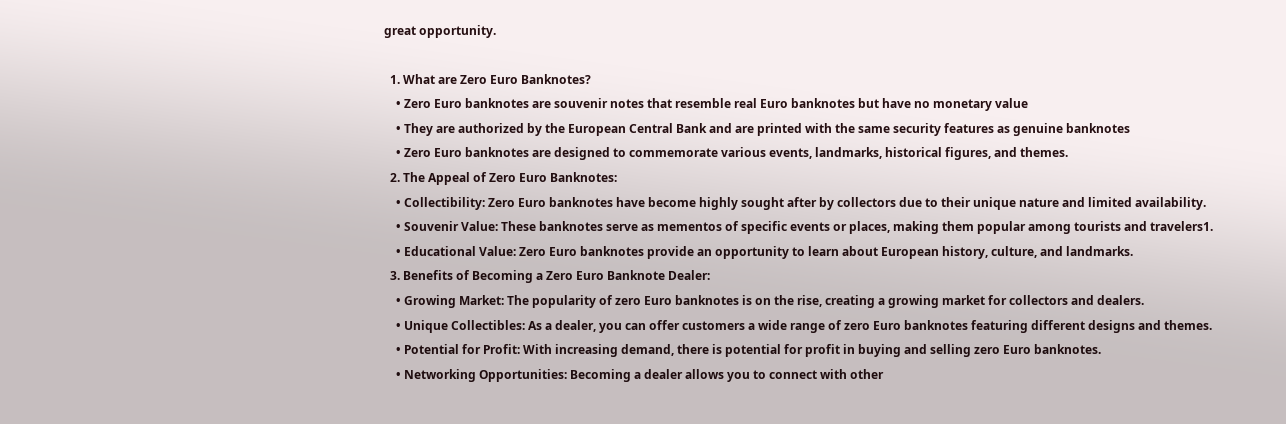great opportunity.

  1. What are Zero Euro Banknotes?
    • Zero Euro banknotes are souvenir notes that resemble real Euro banknotes but have no monetary value
    • They are authorized by the European Central Bank and are printed with the same security features as genuine banknotes
    • Zero Euro banknotes are designed to commemorate various events, landmarks, historical figures, and themes.
  2. The Appeal of Zero Euro Banknotes:
    • Collectibility: Zero Euro banknotes have become highly sought after by collectors due to their unique nature and limited availability.
    • Souvenir Value: These banknotes serve as mementos of specific events or places, making them popular among tourists and travelers1.
    • Educational Value: Zero Euro banknotes provide an opportunity to learn about European history, culture, and landmarks.
  3. Benefits of Becoming a Zero Euro Banknote Dealer:
    • Growing Market: The popularity of zero Euro banknotes is on the rise, creating a growing market for collectors and dealers.
    • Unique Collectibles: As a dealer, you can offer customers a wide range of zero Euro banknotes featuring different designs and themes.
    • Potential for Profit: With increasing demand, there is potential for profit in buying and selling zero Euro banknotes.
    • Networking Opportunities: Becoming a dealer allows you to connect with other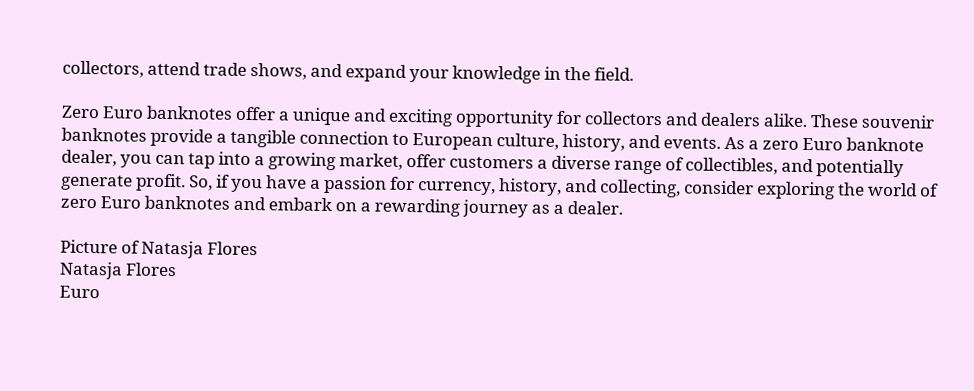collectors, attend trade shows, and expand your knowledge in the field.

Zero Euro banknotes offer a unique and exciting opportunity for collectors and dealers alike. These souvenir banknotes provide a tangible connection to European culture, history, and events. As a zero Euro banknote dealer, you can tap into a growing market, offer customers a diverse range of collectibles, and potentially generate profit. So, if you have a passion for currency, history, and collecting, consider exploring the world of zero Euro banknotes and embark on a rewarding journey as a dealer.

Picture of Natasja Flores
Natasja Flores
Euro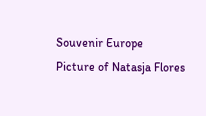Souvenir Europe
Picture of Natasja Flores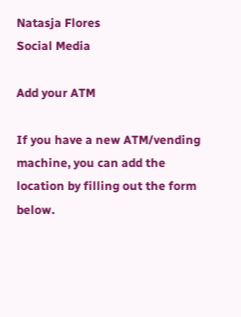Natasja Flores
Social Media

Add your ATM

If you have a new ATM/vending machine, you can add the location by filling out the form below.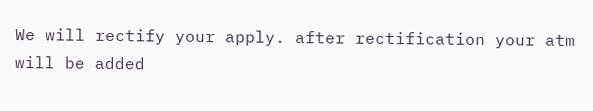We will rectify your apply. after rectification your atm will be added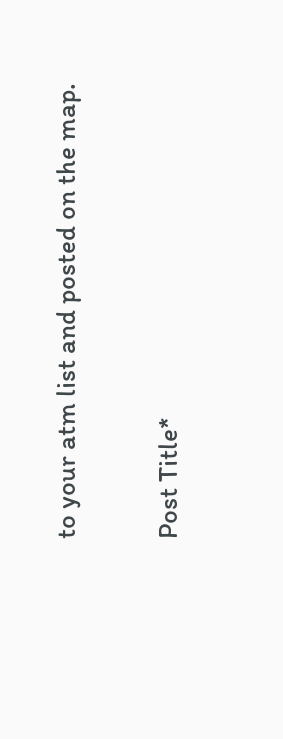to your atm list and posted on the map.

Post Title*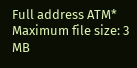Full address ATM*
Maximum file size: 3 MB